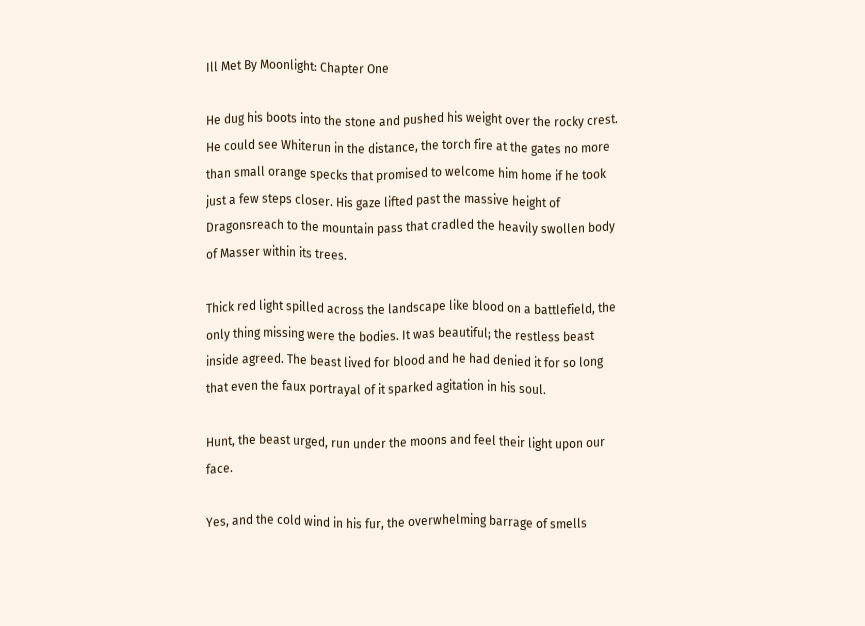Ill Met By Moonlight: Chapter One

He dug his boots into the stone and pushed his weight over the rocky crest. He could see Whiterun in the distance, the torch fire at the gates no more than small orange specks that promised to welcome him home if he took just a few steps closer. His gaze lifted past the massive height of Dragonsreach to the mountain pass that cradled the heavily swollen body of Masser within its trees.

Thick red light spilled across the landscape like blood on a battlefield, the only thing missing were the bodies. It was beautiful; the restless beast inside agreed. The beast lived for blood and he had denied it for so long that even the faux portrayal of it sparked agitation in his soul.

Hunt, the beast urged, run under the moons and feel their light upon our face.

Yes, and the cold wind in his fur, the overwhelming barrage of smells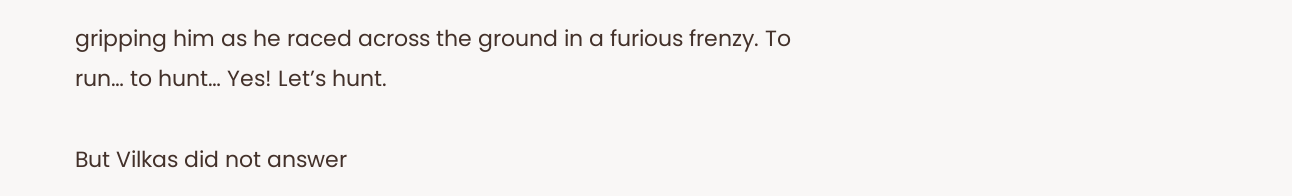gripping him as he raced across the ground in a furious frenzy. To run… to hunt… Yes! Let’s hunt.

But Vilkas did not answer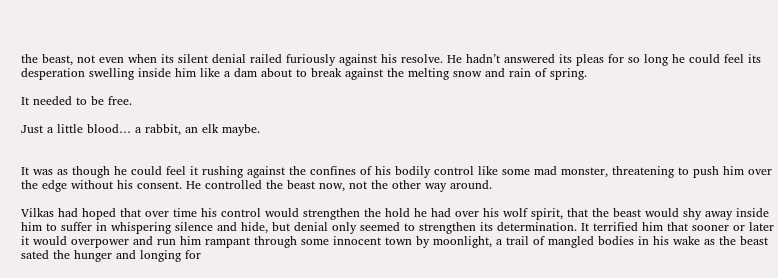the beast, not even when its silent denial railed furiously against his resolve. He hadn’t answered its pleas for so long he could feel its desperation swelling inside him like a dam about to break against the melting snow and rain of spring.

It needed to be free.

Just a little blood… a rabbit, an elk maybe.


It was as though he could feel it rushing against the confines of his bodily control like some mad monster, threatening to push him over the edge without his consent. He controlled the beast now, not the other way around.

Vilkas had hoped that over time his control would strengthen the hold he had over his wolf spirit, that the beast would shy away inside him to suffer in whispering silence and hide, but denial only seemed to strengthen its determination. It terrified him that sooner or later it would overpower and run him rampant through some innocent town by moonlight, a trail of mangled bodies in his wake as the beast sated the hunger and longing for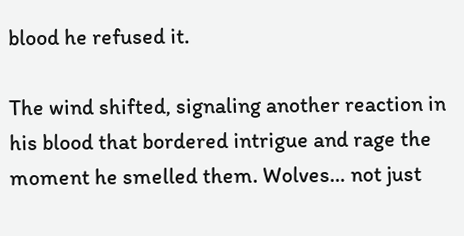blood he refused it.

The wind shifted, signaling another reaction in his blood that bordered intrigue and rage the moment he smelled them. Wolves… not just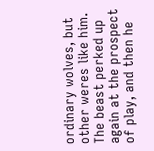ordinary wolves, but other weres like him. The beast perked up again at the prospect of play, and then he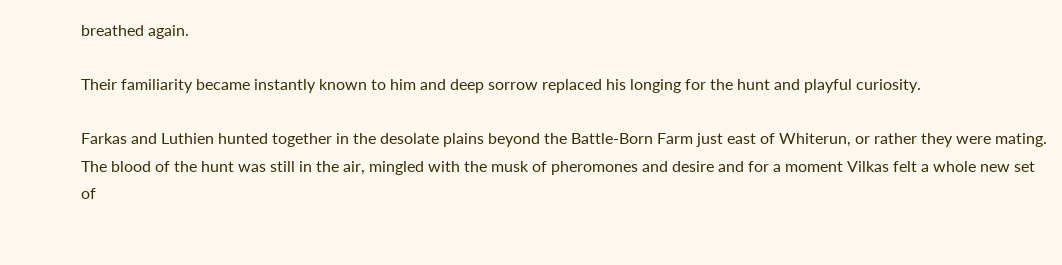breathed again.

Their familiarity became instantly known to him and deep sorrow replaced his longing for the hunt and playful curiosity.

Farkas and Luthien hunted together in the desolate plains beyond the Battle-Born Farm just east of Whiterun, or rather they were mating. The blood of the hunt was still in the air, mingled with the musk of pheromones and desire and for a moment Vilkas felt a whole new set of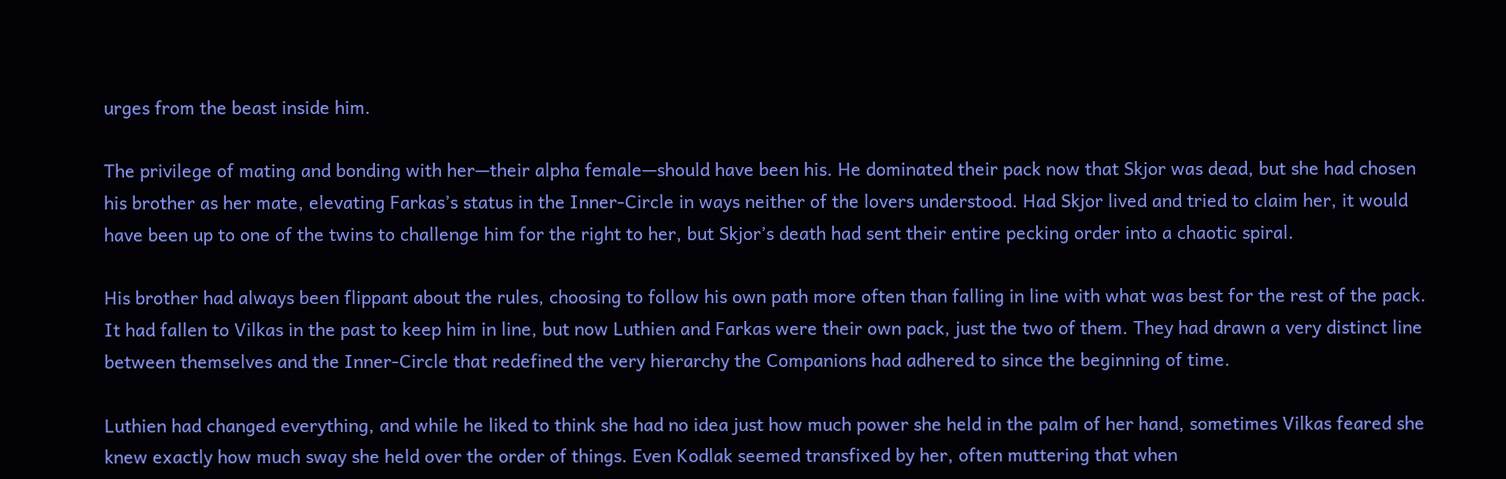urges from the beast inside him.

The privilege of mating and bonding with her—their alpha female—should have been his. He dominated their pack now that Skjor was dead, but she had chosen his brother as her mate, elevating Farkas’s status in the Inner-Circle in ways neither of the lovers understood. Had Skjor lived and tried to claim her, it would have been up to one of the twins to challenge him for the right to her, but Skjor’s death had sent their entire pecking order into a chaotic spiral.

His brother had always been flippant about the rules, choosing to follow his own path more often than falling in line with what was best for the rest of the pack. It had fallen to Vilkas in the past to keep him in line, but now Luthien and Farkas were their own pack, just the two of them. They had drawn a very distinct line between themselves and the Inner-Circle that redefined the very hierarchy the Companions had adhered to since the beginning of time.

Luthien had changed everything, and while he liked to think she had no idea just how much power she held in the palm of her hand, sometimes Vilkas feared she knew exactly how much sway she held over the order of things. Even Kodlak seemed transfixed by her, often muttering that when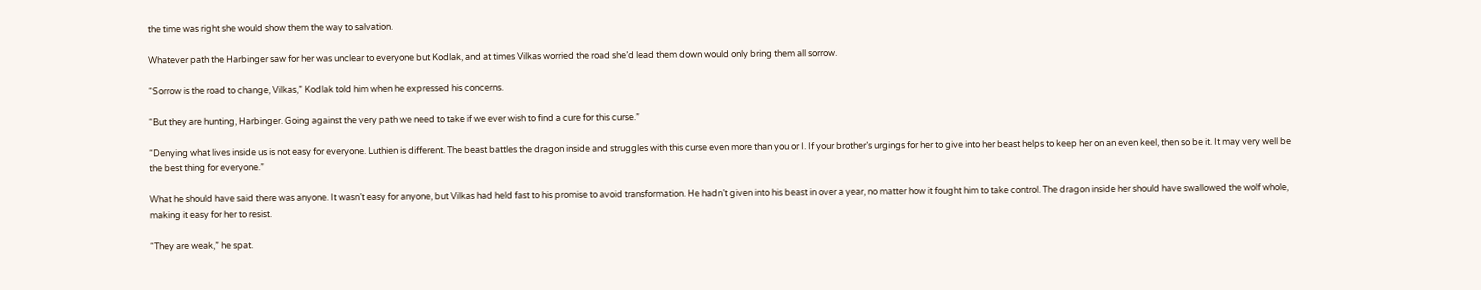the time was right she would show them the way to salvation.

Whatever path the Harbinger saw for her was unclear to everyone but Kodlak, and at times Vilkas worried the road she’d lead them down would only bring them all sorrow.

“Sorrow is the road to change, Vilkas,” Kodlak told him when he expressed his concerns.

“But they are hunting, Harbinger. Going against the very path we need to take if we ever wish to find a cure for this curse.”

“Denying what lives inside us is not easy for everyone. Luthien is different. The beast battles the dragon inside and struggles with this curse even more than you or I. If your brother’s urgings for her to give into her beast helps to keep her on an even keel, then so be it. It may very well be the best thing for everyone.”

What he should have said there was anyone. It wasn’t easy for anyone, but Vilkas had held fast to his promise to avoid transformation. He hadn’t given into his beast in over a year, no matter how it fought him to take control. The dragon inside her should have swallowed the wolf whole, making it easy for her to resist.

“They are weak,” he spat.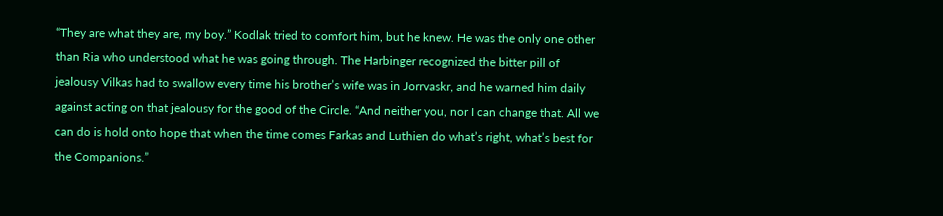“They are what they are, my boy.” Kodlak tried to comfort him, but he knew. He was the only one other than Ria who understood what he was going through. The Harbinger recognized the bitter pill of jealousy Vilkas had to swallow every time his brother’s wife was in Jorrvaskr, and he warned him daily against acting on that jealousy for the good of the Circle. “And neither you, nor I can change that. All we can do is hold onto hope that when the time comes Farkas and Luthien do what’s right, what’s best for the Companions.”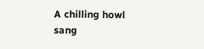A chilling howl sang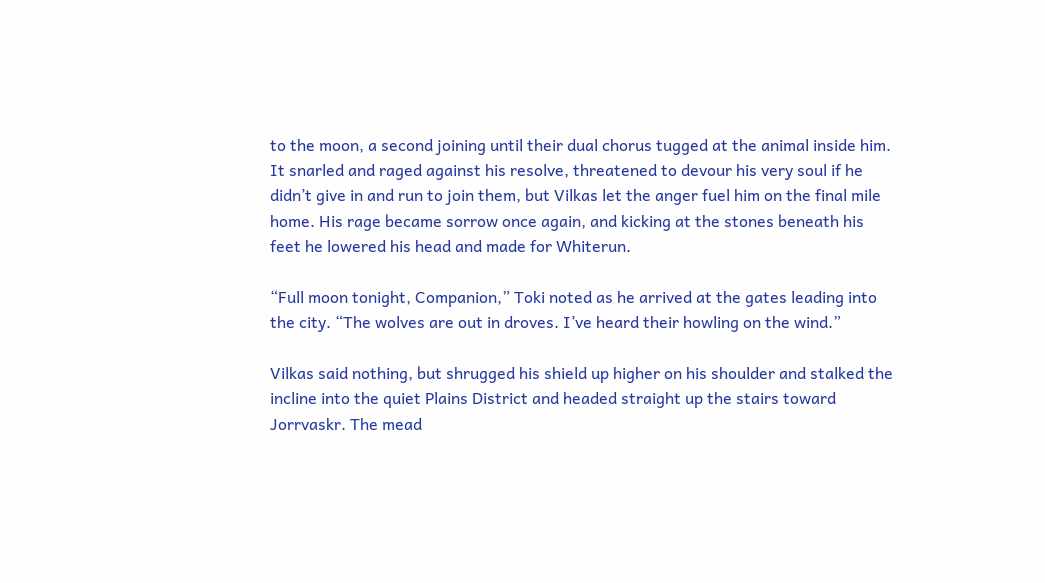to the moon, a second joining until their dual chorus tugged at the animal inside him. It snarled and raged against his resolve, threatened to devour his very soul if he didn’t give in and run to join them, but Vilkas let the anger fuel him on the final mile home. His rage became sorrow once again, and kicking at the stones beneath his feet he lowered his head and made for Whiterun.

“Full moon tonight, Companion,” Toki noted as he arrived at the gates leading into the city. “The wolves are out in droves. I’ve heard their howling on the wind.”

Vilkas said nothing, but shrugged his shield up higher on his shoulder and stalked the incline into the quiet Plains District and headed straight up the stairs toward Jorrvaskr. The mead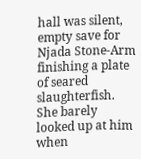hall was silent, empty save for Njada Stone-Arm finishing a plate of seared slaughterfish. She barely looked up at him when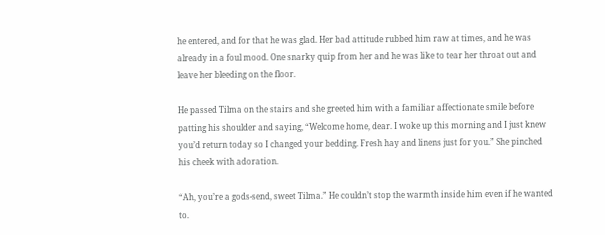he entered, and for that he was glad. Her bad attitude rubbed him raw at times, and he was already in a foul mood. One snarky quip from her and he was like to tear her throat out and leave her bleeding on the floor.

He passed Tilma on the stairs and she greeted him with a familiar affectionate smile before patting his shoulder and saying, “Welcome home, dear. I woke up this morning and I just knew you’d return today so I changed your bedding. Fresh hay and linens just for you.” She pinched his cheek with adoration.

“Ah, you’re a gods-send, sweet Tilma.” He couldn’t stop the warmth inside him even if he wanted to.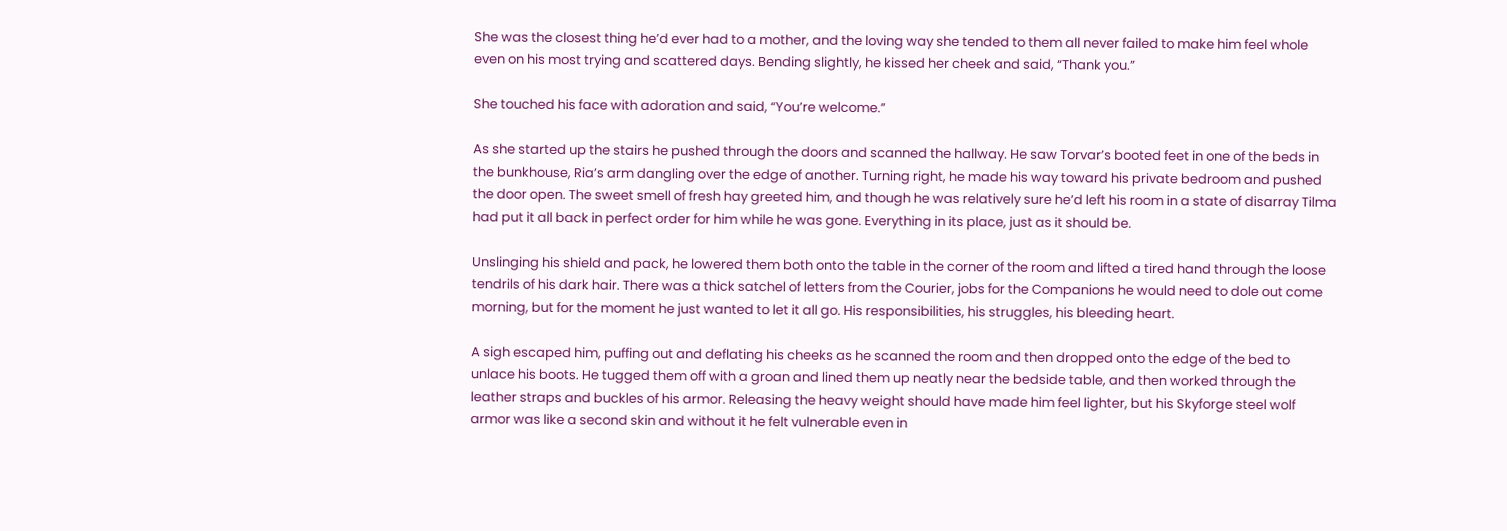She was the closest thing he’d ever had to a mother, and the loving way she tended to them all never failed to make him feel whole even on his most trying and scattered days. Bending slightly, he kissed her cheek and said, “Thank you.”

She touched his face with adoration and said, “You’re welcome.”

As she started up the stairs he pushed through the doors and scanned the hallway. He saw Torvar’s booted feet in one of the beds in the bunkhouse, Ria’s arm dangling over the edge of another. Turning right, he made his way toward his private bedroom and pushed the door open. The sweet smell of fresh hay greeted him, and though he was relatively sure he’d left his room in a state of disarray Tilma had put it all back in perfect order for him while he was gone. Everything in its place, just as it should be.

Unslinging his shield and pack, he lowered them both onto the table in the corner of the room and lifted a tired hand through the loose tendrils of his dark hair. There was a thick satchel of letters from the Courier, jobs for the Companions he would need to dole out come morning, but for the moment he just wanted to let it all go. His responsibilities, his struggles, his bleeding heart.

A sigh escaped him, puffing out and deflating his cheeks as he scanned the room and then dropped onto the edge of the bed to unlace his boots. He tugged them off with a groan and lined them up neatly near the bedside table, and then worked through the leather straps and buckles of his armor. Releasing the heavy weight should have made him feel lighter, but his Skyforge steel wolf armor was like a second skin and without it he felt vulnerable even in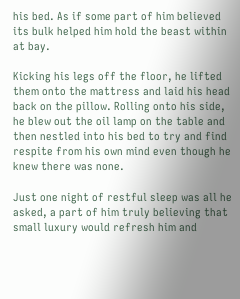his bed. As if some part of him believed its bulk helped him hold the beast within at bay.

Kicking his legs off the floor, he lifted them onto the mattress and laid his head back on the pillow. Rolling onto his side, he blew out the oil lamp on the table and then nestled into his bed to try and find respite from his own mind even though he knew there was none.

Just one night of restful sleep was all he asked, a part of him truly believing that small luxury would refresh him and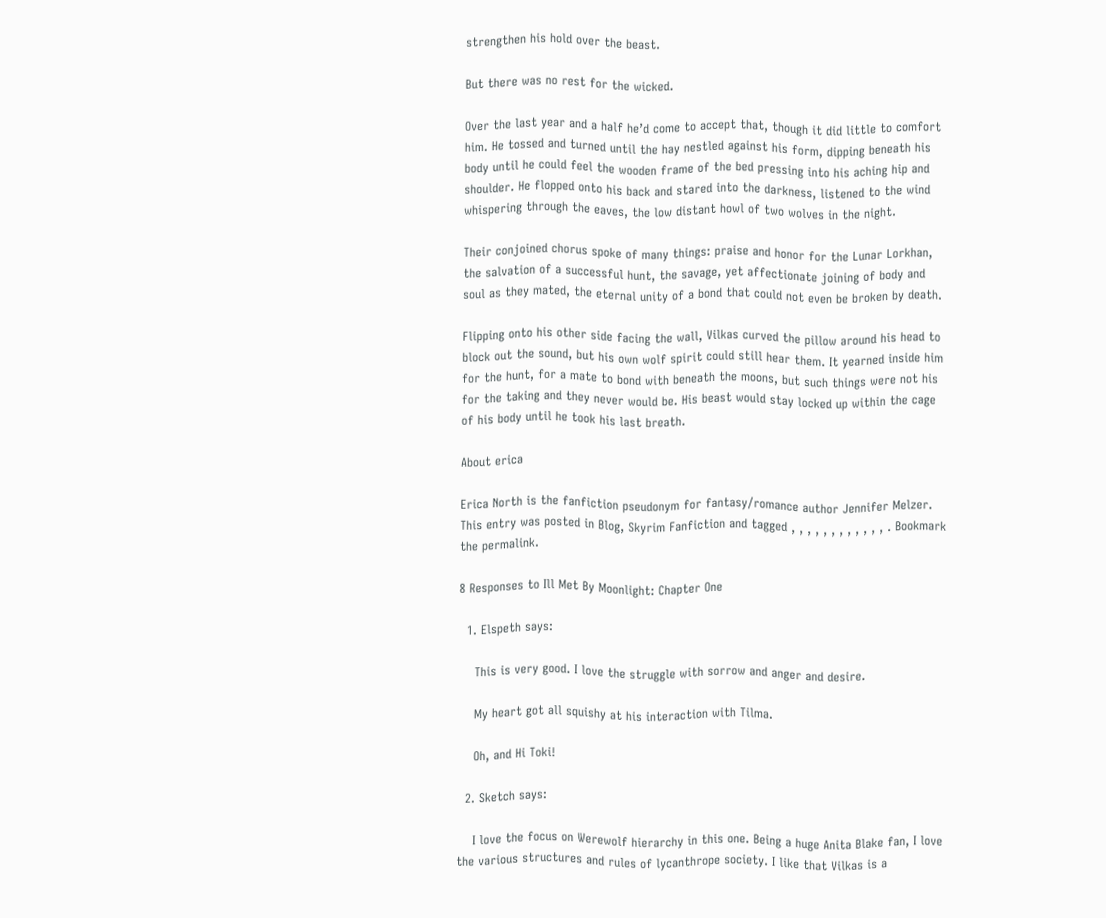strengthen his hold over the beast.

But there was no rest for the wicked.

Over the last year and a half he’d come to accept that, though it did little to comfort him. He tossed and turned until the hay nestled against his form, dipping beneath his body until he could feel the wooden frame of the bed pressing into his aching hip and shoulder. He flopped onto his back and stared into the darkness, listened to the wind whispering through the eaves, the low distant howl of two wolves in the night.

Their conjoined chorus spoke of many things: praise and honor for the Lunar Lorkhan, the salvation of a successful hunt, the savage, yet affectionate joining of body and soul as they mated, the eternal unity of a bond that could not even be broken by death.

Flipping onto his other side facing the wall, Vilkas curved the pillow around his head to block out the sound, but his own wolf spirit could still hear them. It yearned inside him for the hunt, for a mate to bond with beneath the moons, but such things were not his for the taking and they never would be. His beast would stay locked up within the cage of his body until he took his last breath.

About erica

Erica North is the fanfiction pseudonym for fantasy/romance author Jennifer Melzer.
This entry was posted in Blog, Skyrim Fanfiction and tagged , , , , , , , , , , , , . Bookmark the permalink.

8 Responses to Ill Met By Moonlight: Chapter One

  1. Elspeth says:

    This is very good. I love the struggle with sorrow and anger and desire.

    My heart got all squishy at his interaction with Tilma.

    Oh, and Hi Toki!

  2. Sketch says:

    I love the focus on Werewolf hierarchy in this one. Being a huge Anita Blake fan, I love the various structures and rules of lycanthrope society. I like that Vilkas is a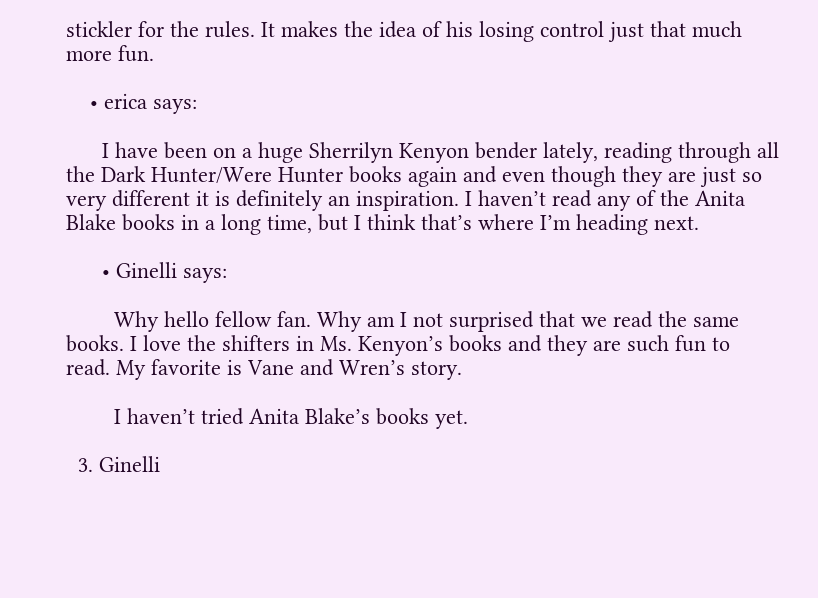stickler for the rules. It makes the idea of his losing control just that much more fun.

    • erica says:

      I have been on a huge Sherrilyn Kenyon bender lately, reading through all the Dark Hunter/Were Hunter books again and even though they are just so very different it is definitely an inspiration. I haven’t read any of the Anita Blake books in a long time, but I think that’s where I’m heading next.

      • Ginelli says:

        Why hello fellow fan. Why am I not surprised that we read the same books. I love the shifters in Ms. Kenyon’s books and they are such fun to read. My favorite is Vane and Wren’s story.

        I haven’t tried Anita Blake’s books yet.

  3. Ginelli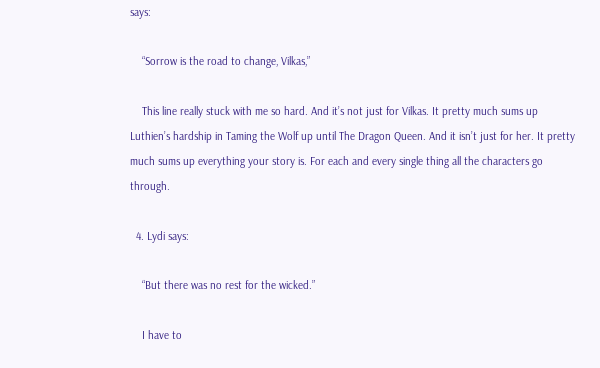says:

    “Sorrow is the road to change, Vilkas,”

    This line really stuck with me so hard. And it’s not just for Vilkas. It pretty much sums up Luthien’s hardship in Taming the Wolf up until The Dragon Queen. And it isn’t just for her. It pretty much sums up everything your story is. For each and every single thing all the characters go through.

  4. Lydi says:

    “But there was no rest for the wicked.”

    I have to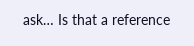ask… Is that a reference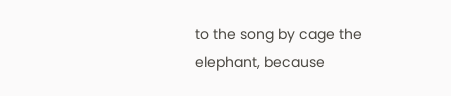to the song by cage the elephant, because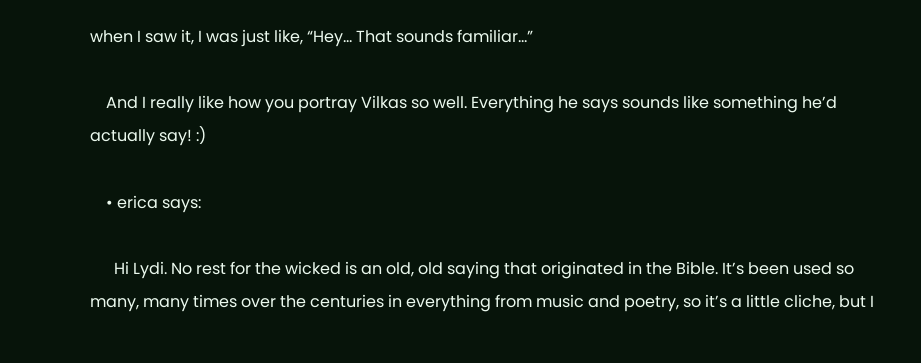when I saw it, I was just like, “Hey… That sounds familiar…”

    And I really like how you portray Vilkas so well. Everything he says sounds like something he’d actually say! :)

    • erica says:

      Hi Lydi. No rest for the wicked is an old, old saying that originated in the Bible. It’s been used so many, many times over the centuries in everything from music and poetry, so it’s a little cliche, but I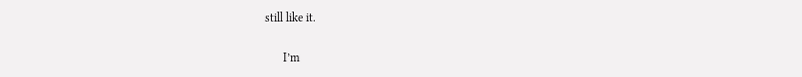still like it.

      I’m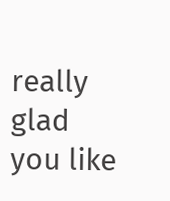really glad you like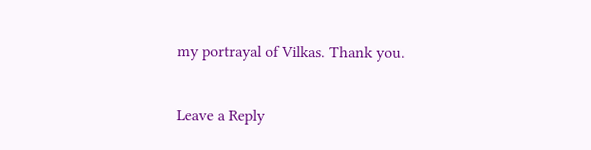my portrayal of Vilkas. Thank you.

Leave a Reply